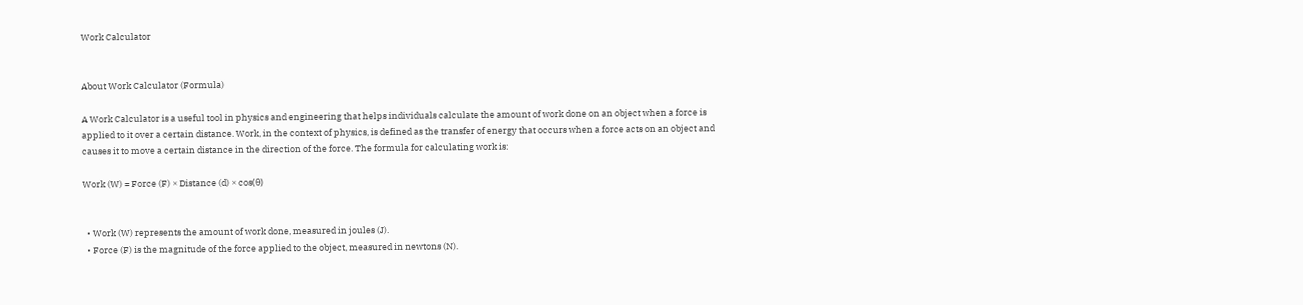Work Calculator


About Work Calculator (Formula)

A Work Calculator is a useful tool in physics and engineering that helps individuals calculate the amount of work done on an object when a force is applied to it over a certain distance. Work, in the context of physics, is defined as the transfer of energy that occurs when a force acts on an object and causes it to move a certain distance in the direction of the force. The formula for calculating work is:

Work (W) = Force (F) × Distance (d) × cos(θ)


  • Work (W) represents the amount of work done, measured in joules (J).
  • Force (F) is the magnitude of the force applied to the object, measured in newtons (N).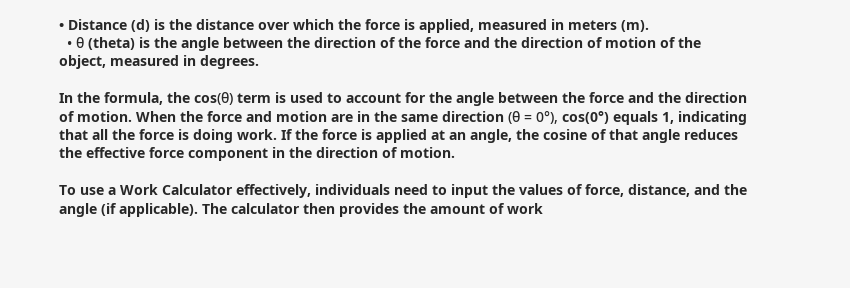• Distance (d) is the distance over which the force is applied, measured in meters (m).
  • θ (theta) is the angle between the direction of the force and the direction of motion of the object, measured in degrees.

In the formula, the cos(θ) term is used to account for the angle between the force and the direction of motion. When the force and motion are in the same direction (θ = 0°), cos(0°) equals 1, indicating that all the force is doing work. If the force is applied at an angle, the cosine of that angle reduces the effective force component in the direction of motion.

To use a Work Calculator effectively, individuals need to input the values of force, distance, and the angle (if applicable). The calculator then provides the amount of work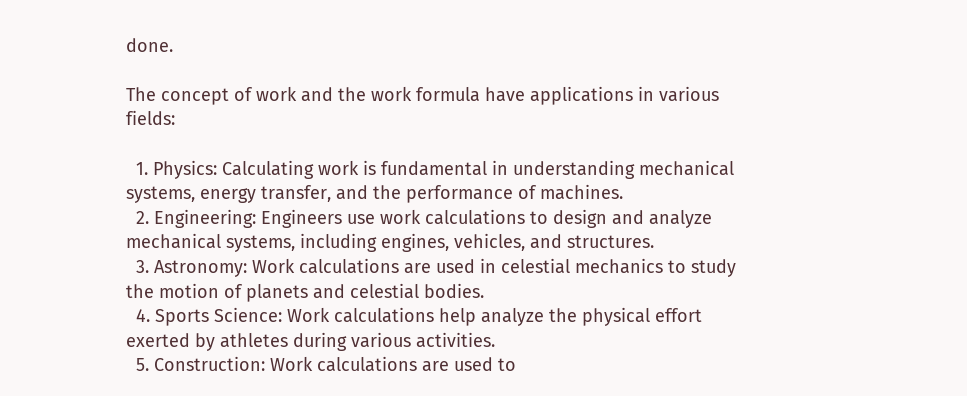done.

The concept of work and the work formula have applications in various fields:

  1. Physics: Calculating work is fundamental in understanding mechanical systems, energy transfer, and the performance of machines.
  2. Engineering: Engineers use work calculations to design and analyze mechanical systems, including engines, vehicles, and structures.
  3. Astronomy: Work calculations are used in celestial mechanics to study the motion of planets and celestial bodies.
  4. Sports Science: Work calculations help analyze the physical effort exerted by athletes during various activities.
  5. Construction: Work calculations are used to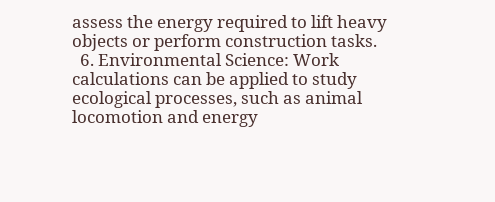assess the energy required to lift heavy objects or perform construction tasks.
  6. Environmental Science: Work calculations can be applied to study ecological processes, such as animal locomotion and energy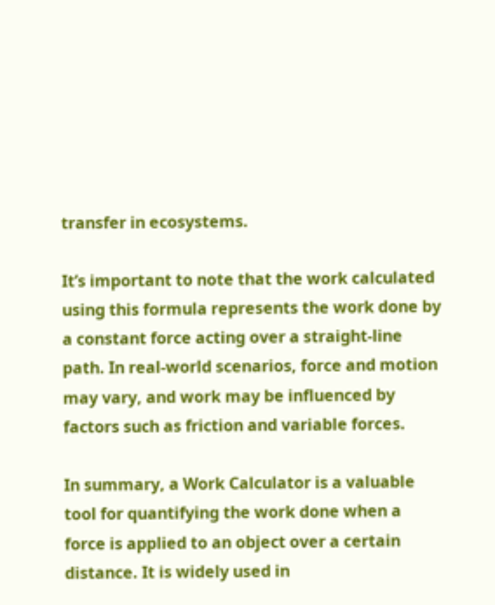transfer in ecosystems.

It’s important to note that the work calculated using this formula represents the work done by a constant force acting over a straight-line path. In real-world scenarios, force and motion may vary, and work may be influenced by factors such as friction and variable forces.

In summary, a Work Calculator is a valuable tool for quantifying the work done when a force is applied to an object over a certain distance. It is widely used in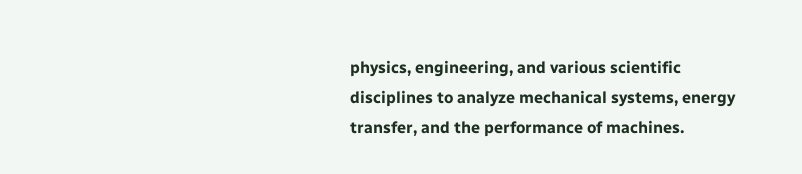physics, engineering, and various scientific disciplines to analyze mechanical systems, energy transfer, and the performance of machines.